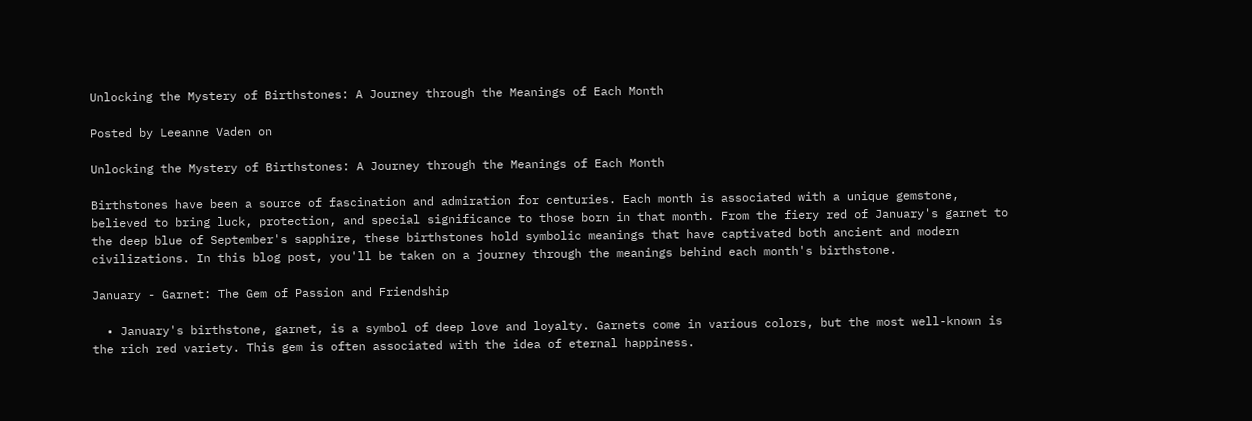Unlocking the Mystery of Birthstones: A Journey through the Meanings of Each Month

Posted by Leeanne Vaden on

Unlocking the Mystery of Birthstones: A Journey through the Meanings of Each Month

Birthstones have been a source of fascination and admiration for centuries. Each month is associated with a unique gemstone, believed to bring luck, protection, and special significance to those born in that month. From the fiery red of January's garnet to the deep blue of September's sapphire, these birthstones hold symbolic meanings that have captivated both ancient and modern civilizations. In this blog post, you'll be taken on a journey through the meanings behind each month's birthstone.

January - Garnet: The Gem of Passion and Friendship

  • January's birthstone, garnet, is a symbol of deep love and loyalty. Garnets come in various colors, but the most well-known is the rich red variety. This gem is often associated with the idea of eternal happiness.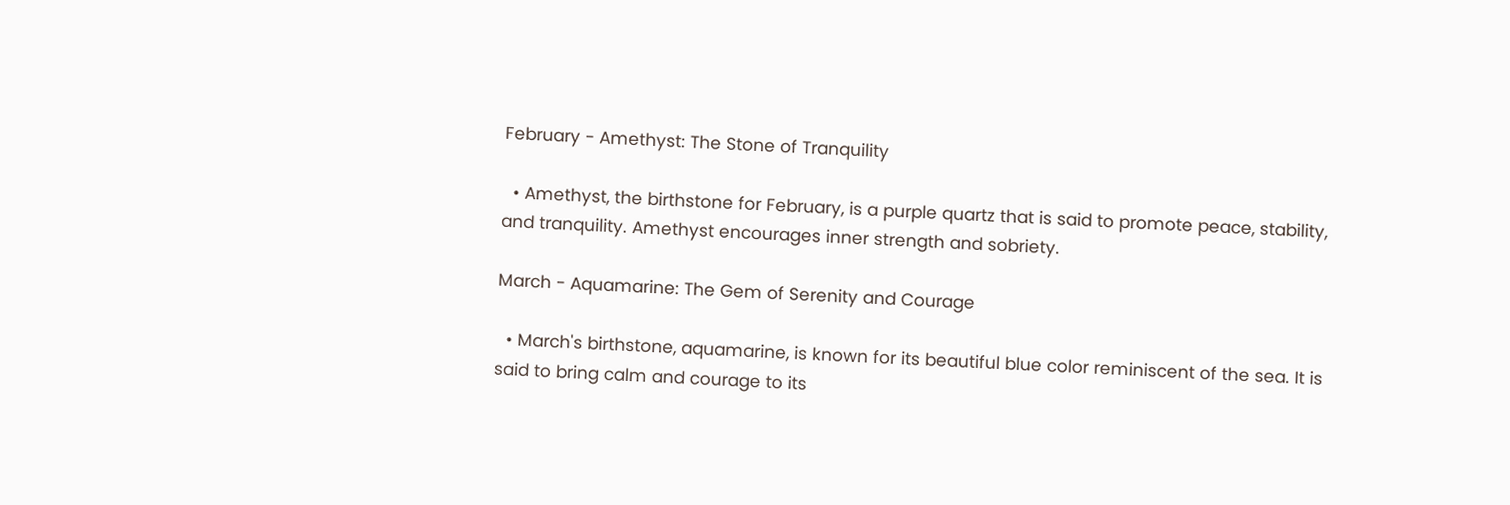February - Amethyst: The Stone of Tranquility

  • Amethyst, the birthstone for February, is a purple quartz that is said to promote peace, stability, and tranquility. Amethyst encourages inner strength and sobriety.

March - Aquamarine: The Gem of Serenity and Courage

  • March's birthstone, aquamarine, is known for its beautiful blue color reminiscent of the sea. It is said to bring calm and courage to its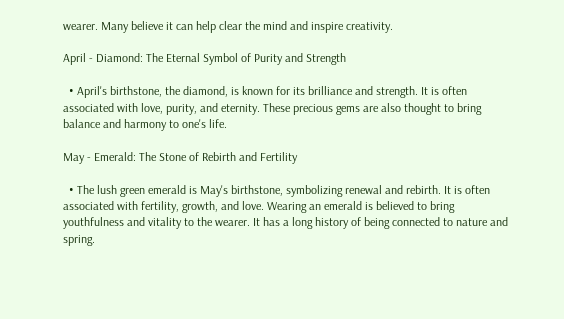wearer. Many believe it can help clear the mind and inspire creativity.

April - Diamond: The Eternal Symbol of Purity and Strength

  • April's birthstone, the diamond, is known for its brilliance and strength. It is often associated with love, purity, and eternity. These precious gems are also thought to bring balance and harmony to one's life.

May - Emerald: The Stone of Rebirth and Fertility

  • The lush green emerald is May's birthstone, symbolizing renewal and rebirth. It is often associated with fertility, growth, and love. Wearing an emerald is believed to bring youthfulness and vitality to the wearer. It has a long history of being connected to nature and spring.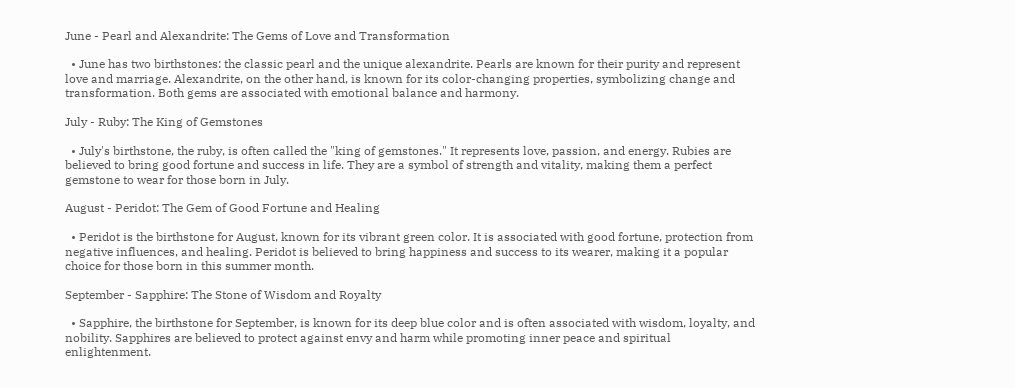June - Pearl and Alexandrite: The Gems of Love and Transformation

  • June has two birthstones: the classic pearl and the unique alexandrite. Pearls are known for their purity and represent love and marriage. Alexandrite, on the other hand, is known for its color-changing properties, symbolizing change and transformation. Both gems are associated with emotional balance and harmony.

July - Ruby: The King of Gemstones

  • July's birthstone, the ruby, is often called the "king of gemstones." It represents love, passion, and energy. Rubies are believed to bring good fortune and success in life. They are a symbol of strength and vitality, making them a perfect gemstone to wear for those born in July.

August - Peridot: The Gem of Good Fortune and Healing

  • Peridot is the birthstone for August, known for its vibrant green color. It is associated with good fortune, protection from negative influences, and healing. Peridot is believed to bring happiness and success to its wearer, making it a popular choice for those born in this summer month.

September - Sapphire: The Stone of Wisdom and Royalty

  • Sapphire, the birthstone for September, is known for its deep blue color and is often associated with wisdom, loyalty, and nobility. Sapphires are believed to protect against envy and harm while promoting inner peace and spiritual enlightenment.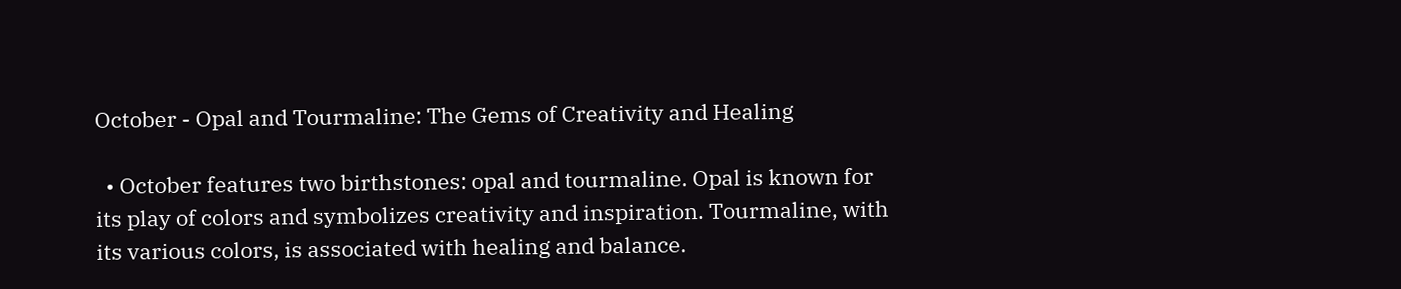October - Opal and Tourmaline: The Gems of Creativity and Healing

  • October features two birthstones: opal and tourmaline. Opal is known for its play of colors and symbolizes creativity and inspiration. Tourmaline, with its various colors, is associated with healing and balance.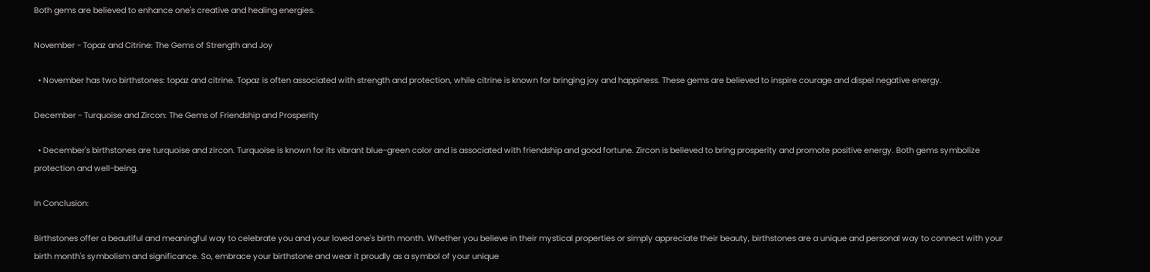Both gems are believed to enhance one's creative and healing energies.

November - Topaz and Citrine: The Gems of Strength and Joy

  • November has two birthstones: topaz and citrine. Topaz is often associated with strength and protection, while citrine is known for bringing joy and happiness. These gems are believed to inspire courage and dispel negative energy.

December - Turquoise and Zircon: The Gems of Friendship and Prosperity

  • December's birthstones are turquoise and zircon. Turquoise is known for its vibrant blue-green color and is associated with friendship and good fortune. Zircon is believed to bring prosperity and promote positive energy. Both gems symbolize protection and well-being.

In Conclusion:

Birthstones offer a beautiful and meaningful way to celebrate you and your loved one's birth month. Whether you believe in their mystical properties or simply appreciate their beauty, birthstones are a unique and personal way to connect with your birth month's symbolism and significance. So, embrace your birthstone and wear it proudly as a symbol of your unique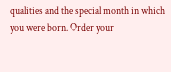qualities and the special month in which you were born. Order your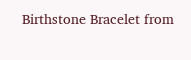Birthstone Bracelet from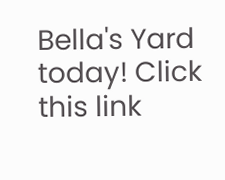Bella's Yard today! Click this link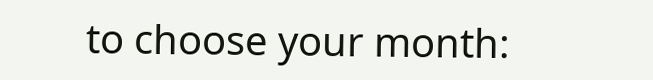to choose your month: